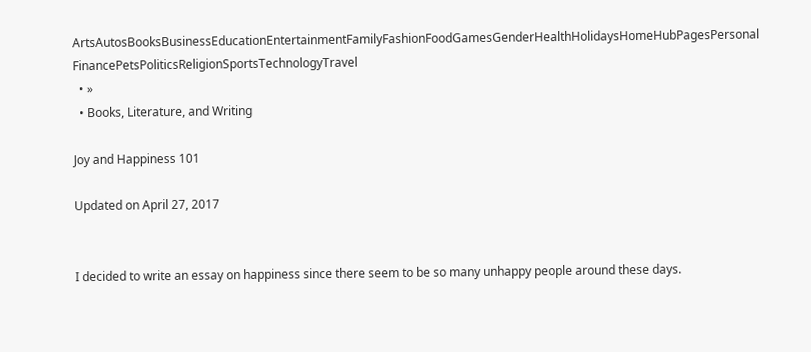ArtsAutosBooksBusinessEducationEntertainmentFamilyFashionFoodGamesGenderHealthHolidaysHomeHubPagesPersonal FinancePetsPoliticsReligionSportsTechnologyTravel
  • »
  • Books, Literature, and Writing

Joy and Happiness 101

Updated on April 27, 2017


I decided to write an essay on happiness since there seem to be so many unhappy people around these days.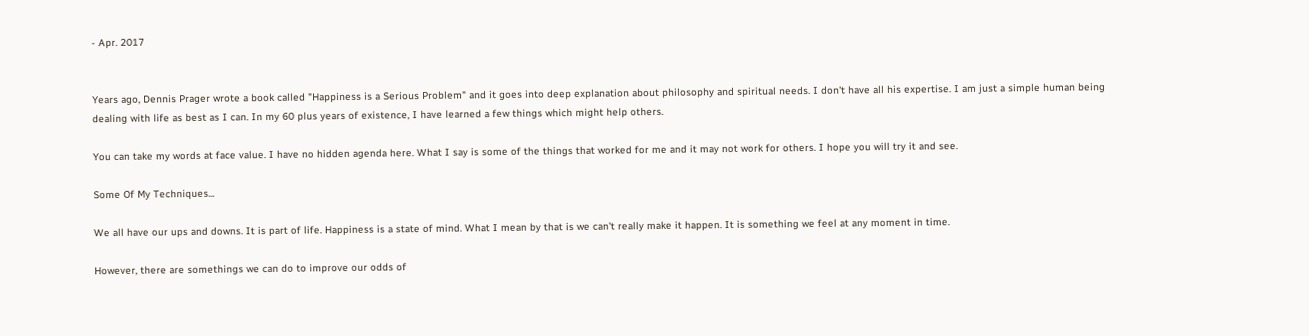- Apr. 2017


Years ago, Dennis Prager wrote a book called "Happiness is a Serious Problem" and it goes into deep explanation about philosophy and spiritual needs. I don't have all his expertise. I am just a simple human being dealing with life as best as I can. In my 60 plus years of existence, I have learned a few things which might help others.

You can take my words at face value. I have no hidden agenda here. What I say is some of the things that worked for me and it may not work for others. I hope you will try it and see.

Some Of My Techniques...

We all have our ups and downs. It is part of life. Happiness is a state of mind. What I mean by that is we can't really make it happen. It is something we feel at any moment in time.

However, there are somethings we can do to improve our odds of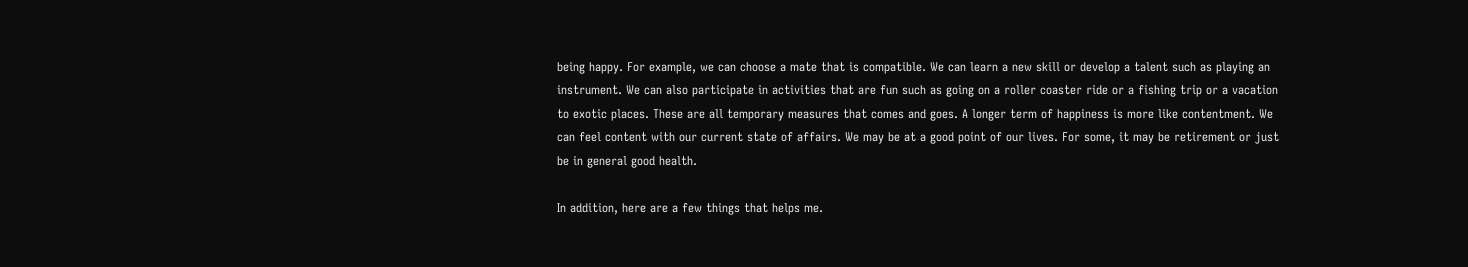being happy. For example, we can choose a mate that is compatible. We can learn a new skill or develop a talent such as playing an instrument. We can also participate in activities that are fun such as going on a roller coaster ride or a fishing trip or a vacation to exotic places. These are all temporary measures that comes and goes. A longer term of happiness is more like contentment. We can feel content with our current state of affairs. We may be at a good point of our lives. For some, it may be retirement or just be in general good health.

In addition, here are a few things that helps me.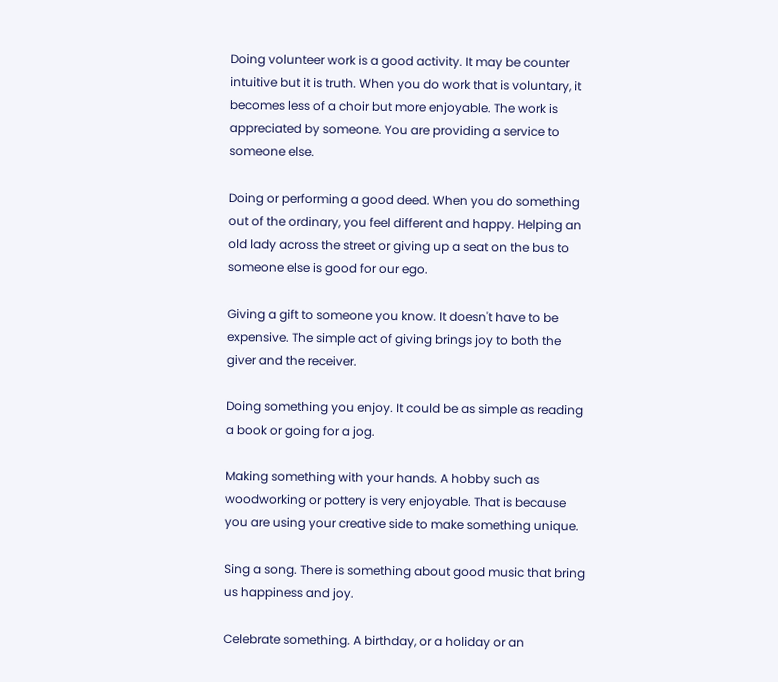Doing volunteer work is a good activity. It may be counter intuitive but it is truth. When you do work that is voluntary, it becomes less of a choir but more enjoyable. The work is appreciated by someone. You are providing a service to someone else.

Doing or performing a good deed. When you do something out of the ordinary, you feel different and happy. Helping an old lady across the street or giving up a seat on the bus to someone else is good for our ego.

Giving a gift to someone you know. It doesn't have to be expensive. The simple act of giving brings joy to both the giver and the receiver.

Doing something you enjoy. It could be as simple as reading a book or going for a jog.

Making something with your hands. A hobby such as woodworking or pottery is very enjoyable. That is because you are using your creative side to make something unique.

Sing a song. There is something about good music that bring us happiness and joy.

Celebrate something. A birthday, or a holiday or an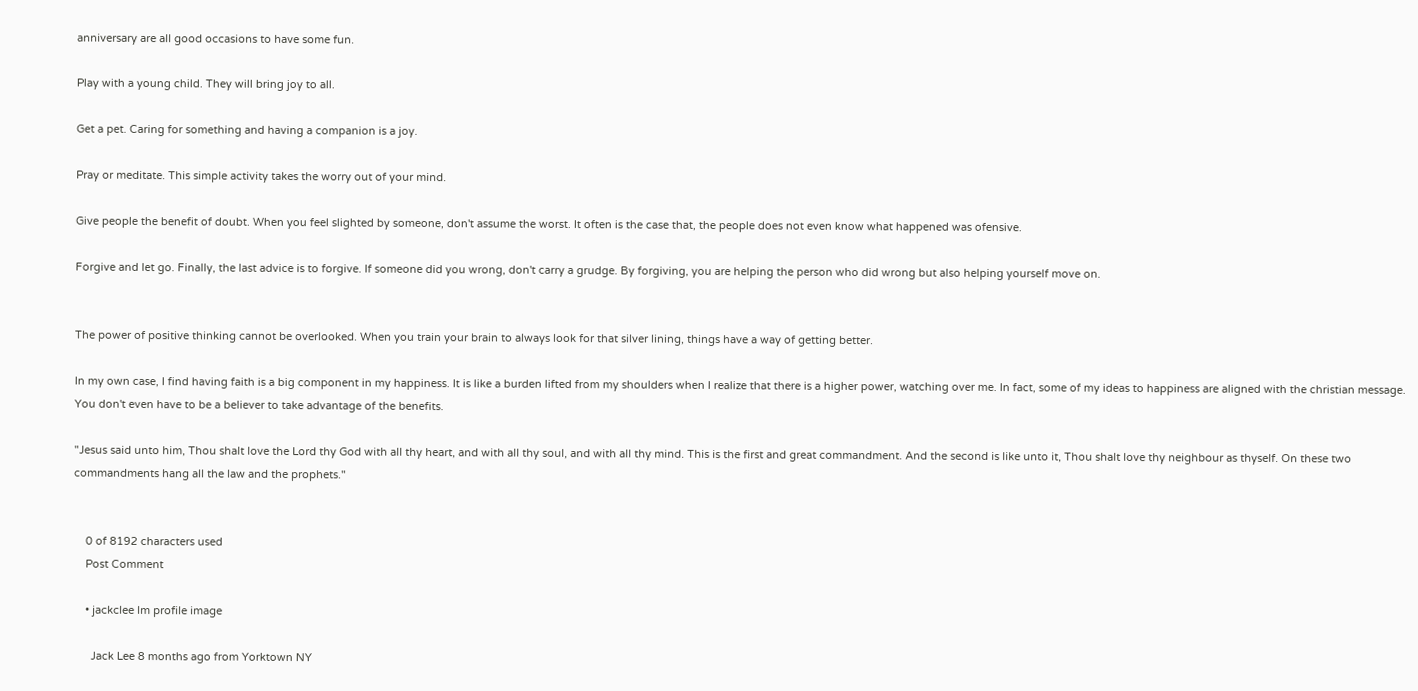anniversary are all good occasions to have some fun.

Play with a young child. They will bring joy to all.

Get a pet. Caring for something and having a companion is a joy.

Pray or meditate. This simple activity takes the worry out of your mind.

Give people the benefit of doubt. When you feel slighted by someone, don't assume the worst. It often is the case that, the people does not even know what happened was ofensive.

Forgive and let go. Finally, the last advice is to forgive. If someone did you wrong, don't carry a grudge. By forgiving, you are helping the person who did wrong but also helping yourself move on.


The power of positive thinking cannot be overlooked. When you train your brain to always look for that silver lining, things have a way of getting better.

In my own case, I find having faith is a big component in my happiness. It is like a burden lifted from my shoulders when I realize that there is a higher power, watching over me. In fact, some of my ideas to happiness are aligned with the christian message. You don't even have to be a believer to take advantage of the benefits.

"Jesus said unto him, Thou shalt love the Lord thy God with all thy heart, and with all thy soul, and with all thy mind. This is the first and great commandment. And the second is like unto it, Thou shalt love thy neighbour as thyself. On these two commandments hang all the law and the prophets."


    0 of 8192 characters used
    Post Comment

    • jackclee lm profile image

      Jack Lee 8 months ago from Yorktown NY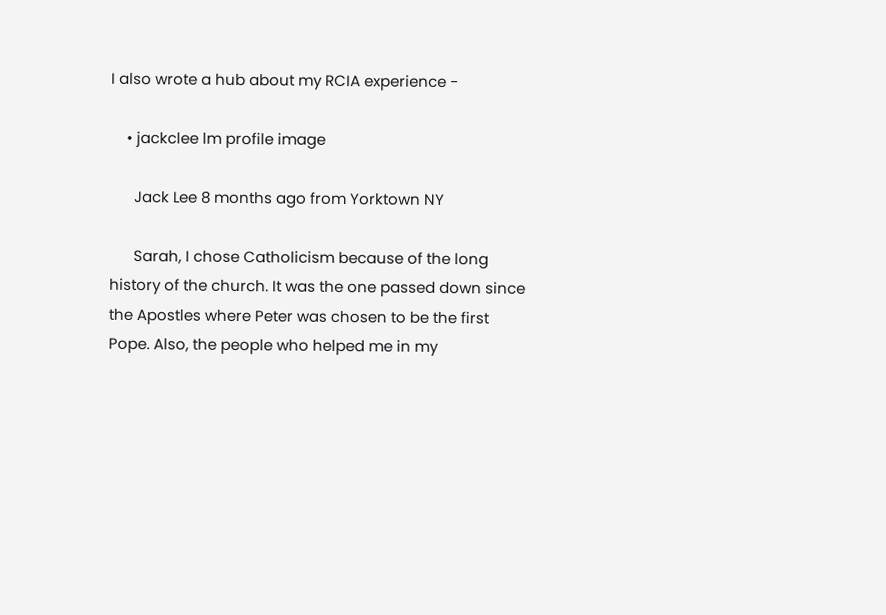I also wrote a hub about my RCIA experience -

    • jackclee lm profile image

      Jack Lee 8 months ago from Yorktown NY

      Sarah, I chose Catholicism because of the long history of the church. It was the one passed down since the Apostles where Peter was chosen to be the first Pope. Also, the people who helped me in my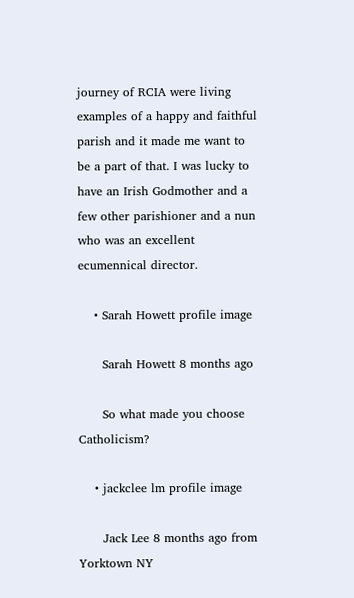journey of RCIA were living examples of a happy and faithful parish and it made me want to be a part of that. I was lucky to have an Irish Godmother and a few other parishioner and a nun who was an excellent ecumennical director.

    • Sarah Howett profile image

      Sarah Howett 8 months ago

      So what made you choose Catholicism?

    • jackclee lm profile image

      Jack Lee 8 months ago from Yorktown NY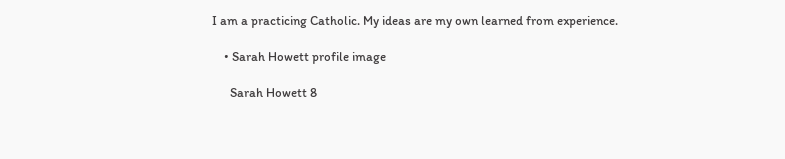I am a practicing Catholic. My ideas are my own learned from experience.

    • Sarah Howett profile image

      Sarah Howett 8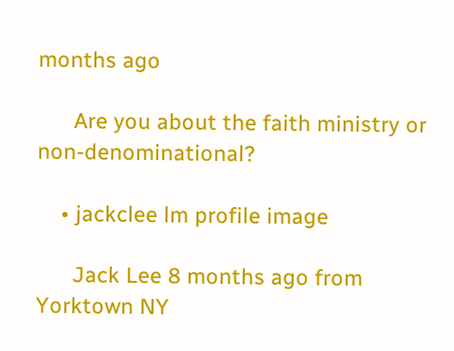months ago

      Are you about the faith ministry or non-denominational?

    • jackclee lm profile image

      Jack Lee 8 months ago from Yorktown NY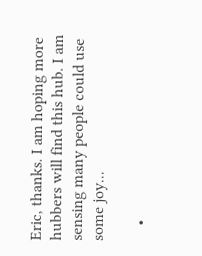Eric, thanks. I am hoping more hubbers will find this hub. I am sensing many people could use some joy...

    •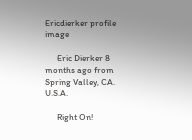Ericdierker profile image

      Eric Dierker 8 months ago from Spring Valley, CA. U.S.A.

      Right On!